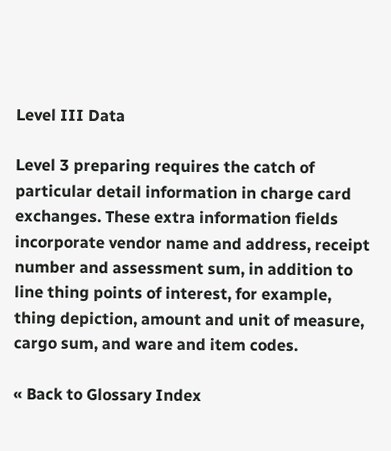Level III Data

Level 3 preparing requires the catch of particular detail information in charge card exchanges. These extra information fields incorporate vendor name and address, receipt number and assessment sum, in addition to line thing points of interest, for example, thing depiction, amount and unit of measure, cargo sum, and ware and item codes.

« Back to Glossary Index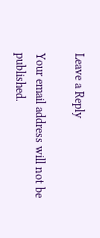Leave a Reply

Your email address will not be published.